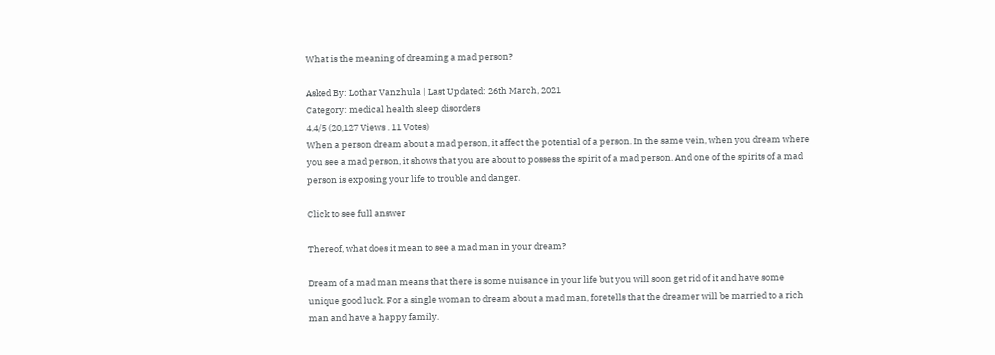What is the meaning of dreaming a mad person?

Asked By: Lothar Vanzhula | Last Updated: 26th March, 2021
Category: medical health sleep disorders
4.4/5 (20,127 Views . 11 Votes)
When a person dream about a mad person, it affect the potential of a person. In the same vein, when you dream where you see a mad person, it shows that you are about to possess the spirit of a mad person. And one of the spirits of a mad person is exposing your life to trouble and danger.

Click to see full answer

Thereof, what does it mean to see a mad man in your dream?

Dream of a mad man means that there is some nuisance in your life but you will soon get rid of it and have some unique good luck. For a single woman to dream about a mad man, foretells that the dreamer will be married to a rich man and have a happy family.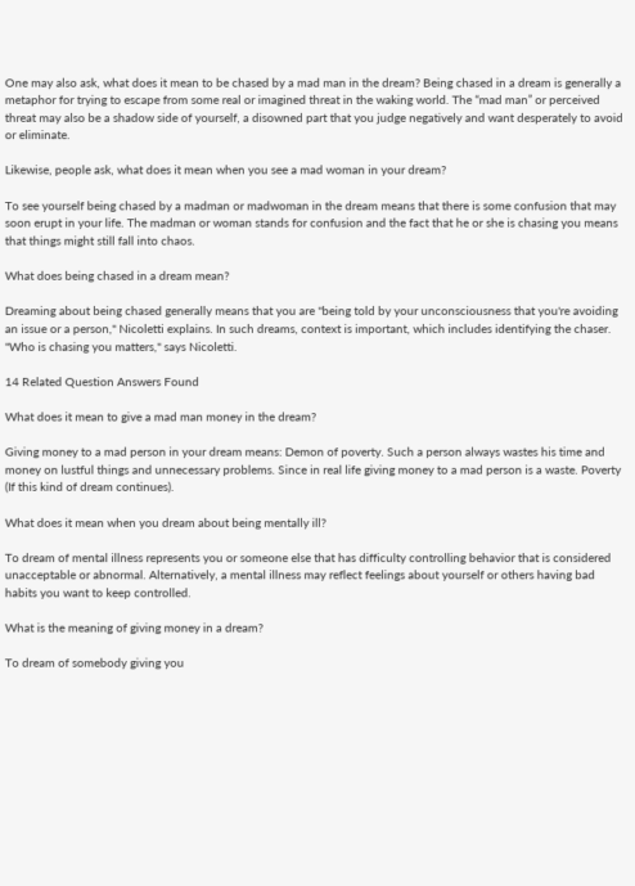One may also ask, what does it mean to be chased by a mad man in the dream? Being chased in a dream is generally a metaphor for trying to escape from some real or imagined threat in the waking world. The “mad man” or perceived threat may also be a shadow side of yourself, a disowned part that you judge negatively and want desperately to avoid or eliminate.

Likewise, people ask, what does it mean when you see a mad woman in your dream?

To see yourself being chased by a madman or madwoman in the dream means that there is some confusion that may soon erupt in your life. The madman or woman stands for confusion and the fact that he or she is chasing you means that things might still fall into chaos.

What does being chased in a dream mean?

Dreaming about being chased generally means that you are "being told by your unconsciousness that you're avoiding an issue or a person," Nicoletti explains. In such dreams, context is important, which includes identifying the chaser. "Who is chasing you matters," says Nicoletti.

14 Related Question Answers Found

What does it mean to give a mad man money in the dream?

Giving money to a mad person in your dream means: Demon of poverty. Such a person always wastes his time and money on lustful things and unnecessary problems. Since in real life giving money to a mad person is a waste. Poverty (If this kind of dream continues).

What does it mean when you dream about being mentally ill?

To dream of mental illness represents you or someone else that has difficulty controlling behavior that is considered unacceptable or abnormal. Alternatively, a mental illness may reflect feelings about yourself or others having bad habits you want to keep controlled.

What is the meaning of giving money in a dream?

To dream of somebody giving you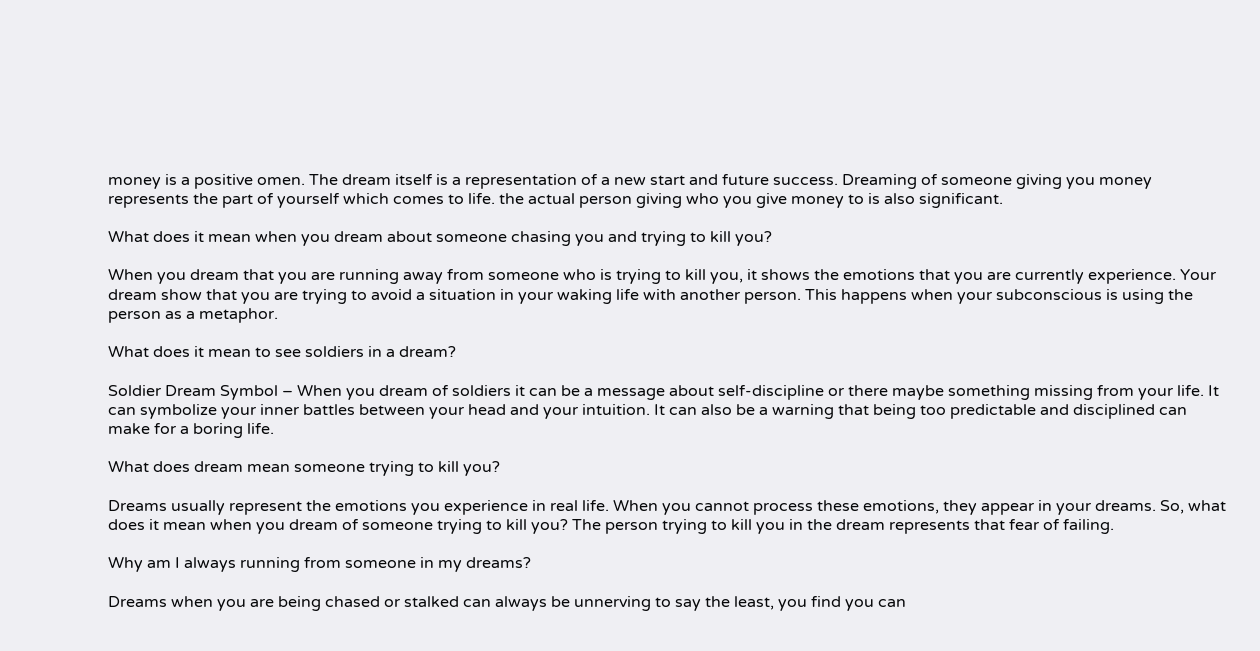money is a positive omen. The dream itself is a representation of a new start and future success. Dreaming of someone giving you money represents the part of yourself which comes to life. the actual person giving who you give money to is also significant.

What does it mean when you dream about someone chasing you and trying to kill you?

When you dream that you are running away from someone who is trying to kill you, it shows the emotions that you are currently experience. Your dream show that you are trying to avoid a situation in your waking life with another person. This happens when your subconscious is using the person as a metaphor.

What does it mean to see soldiers in a dream?

Soldier Dream Symbol – When you dream of soldiers it can be a message about self-discipline or there maybe something missing from your life. It can symbolize your inner battles between your head and your intuition. It can also be a warning that being too predictable and disciplined can make for a boring life.

What does dream mean someone trying to kill you?

Dreams usually represent the emotions you experience in real life. When you cannot process these emotions, they appear in your dreams. So, what does it mean when you dream of someone trying to kill you? The person trying to kill you in the dream represents that fear of failing.

Why am I always running from someone in my dreams?

Dreams when you are being chased or stalked can always be unnerving to say the least, you find you can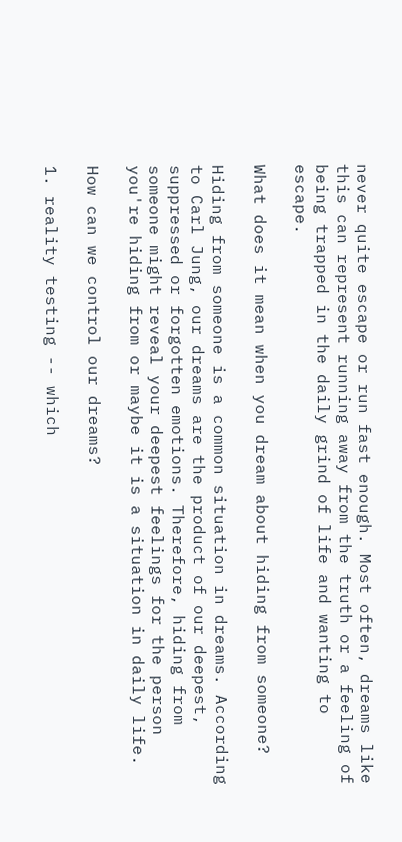never quite escape or run fast enough. Most often, dreams like this can represent running away from the truth or a feeling of being trapped in the daily grind of life and wanting to escape.

What does it mean when you dream about hiding from someone?

Hiding from someone is a common situation in dreams. According to Carl Jung, our dreams are the product of our deepest, suppressed or forgotten emotions. Therefore, hiding from someone might reveal your deepest feelings for the person you're hiding from or maybe it is a situation in daily life.

How can we control our dreams?

1. reality testing -- which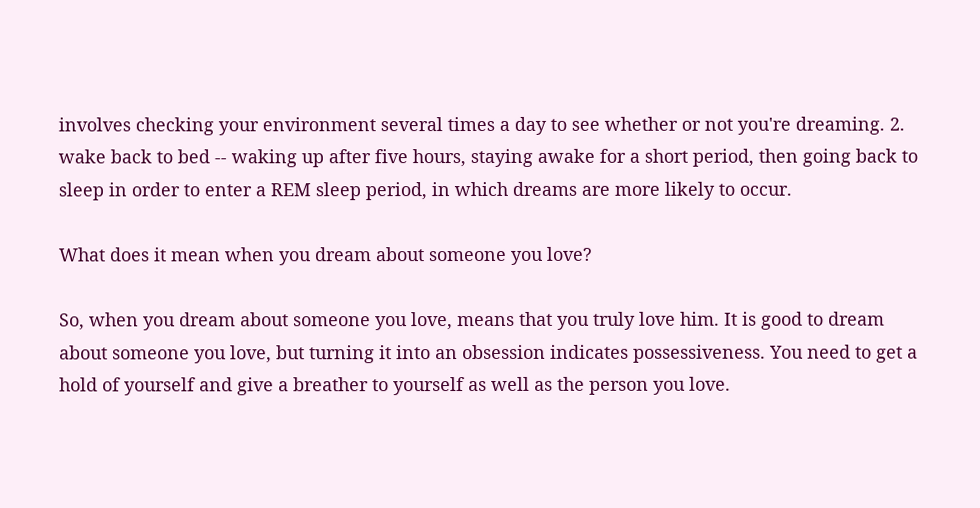involves checking your environment several times a day to see whether or not you're dreaming. 2. wake back to bed -- waking up after five hours, staying awake for a short period, then going back to sleep in order to enter a REM sleep period, in which dreams are more likely to occur.

What does it mean when you dream about someone you love?

So, when you dream about someone you love, means that you truly love him. It is good to dream about someone you love, but turning it into an obsession indicates possessiveness. You need to get a hold of yourself and give a breather to yourself as well as the person you love.